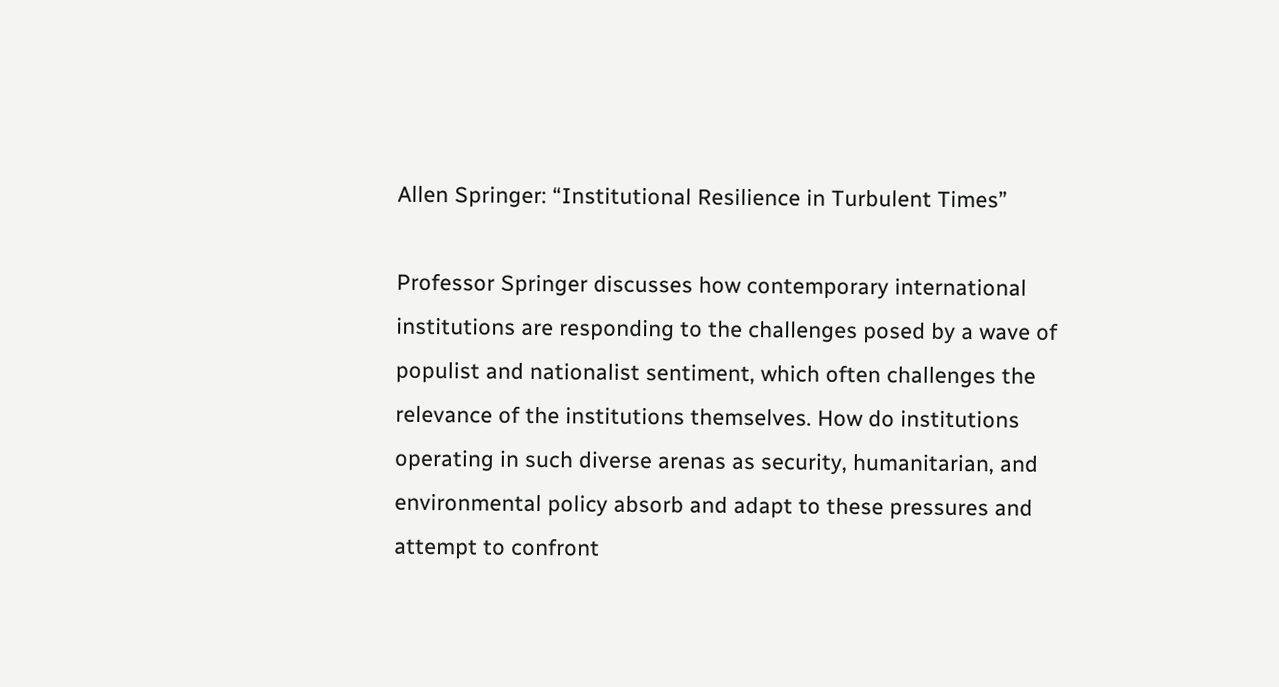Allen Springer: “Institutional Resilience in Turbulent Times”

Professor Springer discusses how contemporary international institutions are responding to the challenges posed by a wave of populist and nationalist sentiment, which often challenges the relevance of the institutions themselves. How do institutions operating in such diverse arenas as security, humanitarian, and environmental policy absorb and adapt to these pressures and attempt to confront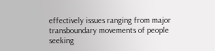effectively issues ranging from major transboundary movements of people seeking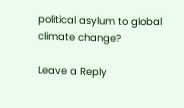political asylum to global climate change?

Leave a Reply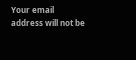Your email address will not be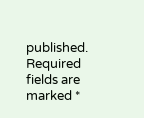published. Required fields are marked *